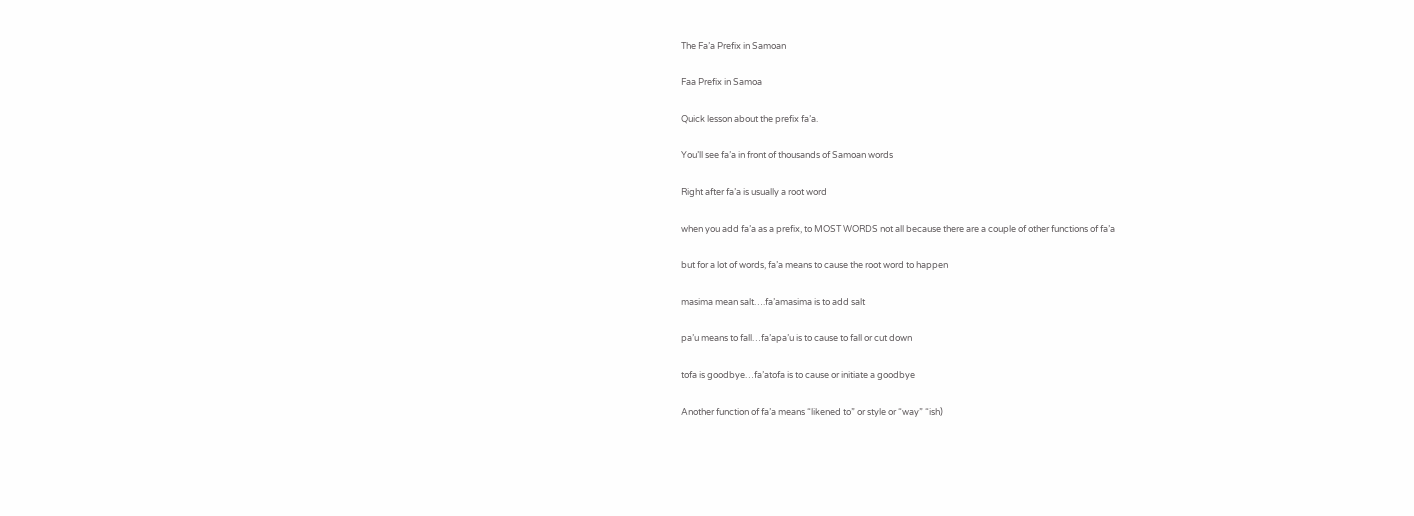The Fa’a Prefix in Samoan

Faa Prefix in Samoa

Quick lesson about the prefix fa’a.

You’ll see fa’a in front of thousands of Samoan words

Right after fa’a is usually a root word

when you add fa’a as a prefix, to MOST WORDS not all because there are a couple of other functions of fa’a

but for a lot of words, fa’a means to cause the root word to happen

masima mean salt….fa’amasima is to add salt

pa’u means to fall…fa’apa’u is to cause to fall or cut down

tofa is goodbye…fa’atofa is to cause or initiate a goodbye

Another function of fa’a means “likened to” or style or “way” “ish)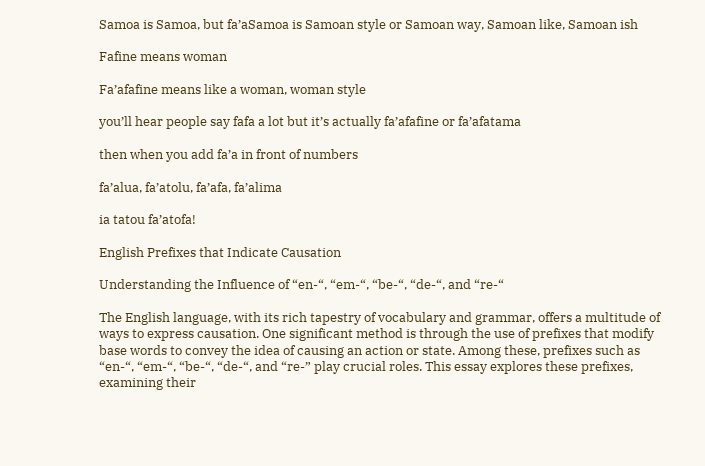Samoa is Samoa, but fa’aSamoa is Samoan style or Samoan way, Samoan like, Samoan ish

Fafine means woman

Fa’afafine means like a woman, woman style

you’ll hear people say fafa a lot but it’s actually fa’afafine or fa’afatama

then when you add fa’a in front of numbers

fa’alua, fa’atolu, fa’afa, fa’alima

ia tatou fa’atofa!

English Prefixes that Indicate Causation

Understanding the Influence of “en-“, “em-“, “be-“, “de-“, and “re-“

The English language, with its rich tapestry of vocabulary and grammar, offers a multitude of ways to express causation. One significant method is through the use of prefixes that modify base words to convey the idea of causing an action or state. Among these, prefixes such as “en-“, “em-“, “be-“, “de-“, and “re-” play crucial roles. This essay explores these prefixes, examining their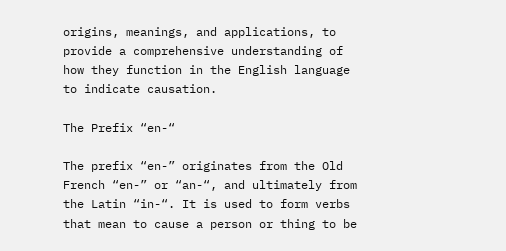origins, meanings, and applications, to provide a comprehensive understanding of how they function in the English language to indicate causation.

The Prefix “en-“

The prefix “en-” originates from the Old French “en-” or “an-“, and ultimately from the Latin “in-“. It is used to form verbs that mean to cause a person or thing to be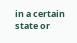in a certain state or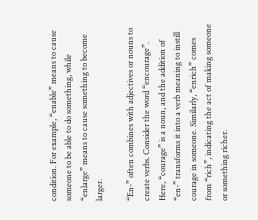condition. For example, “enable” means to cause someone to be able to do something, while “enlarge” means to cause something to become larger.

“En-” often combines with adjectives or nouns to create verbs. Consider the word “encourage”. Here, “courage” is a noun, and the addition of “en-” transforms it into a verb meaning to instill courage in someone. Similarly, “enrich” comes from “rich”, indicating the act of making someone or something richer.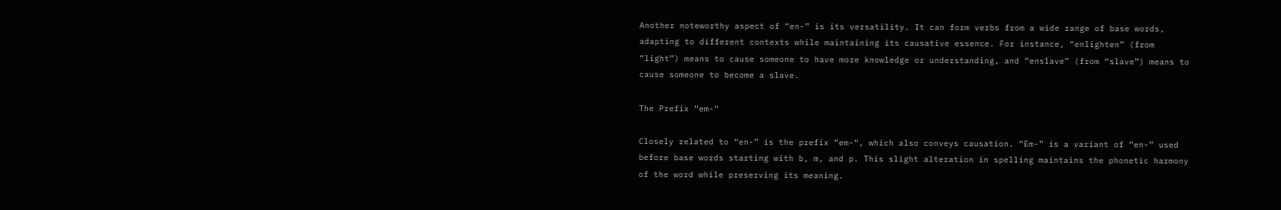Another noteworthy aspect of “en-” is its versatility. It can form verbs from a wide range of base words, adapting to different contexts while maintaining its causative essence. For instance, “enlighten” (from “light”) means to cause someone to have more knowledge or understanding, and “enslave” (from “slave”) means to cause someone to become a slave.

The Prefix “em-“

Closely related to “en-” is the prefix “em-“, which also conveys causation. “Em-” is a variant of “en-” used before base words starting with b, m, and p. This slight alteration in spelling maintains the phonetic harmony of the word while preserving its meaning.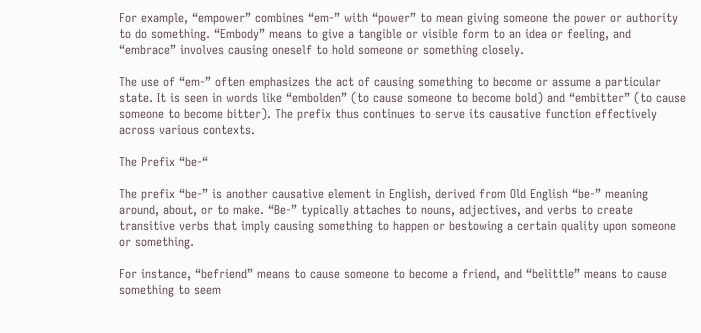For example, “empower” combines “em-” with “power” to mean giving someone the power or authority to do something. “Embody” means to give a tangible or visible form to an idea or feeling, and “embrace” involves causing oneself to hold someone or something closely.

The use of “em-” often emphasizes the act of causing something to become or assume a particular state. It is seen in words like “embolden” (to cause someone to become bold) and “embitter” (to cause someone to become bitter). The prefix thus continues to serve its causative function effectively across various contexts.

The Prefix “be-“

The prefix “be-” is another causative element in English, derived from Old English “be-” meaning around, about, or to make. “Be-” typically attaches to nouns, adjectives, and verbs to create transitive verbs that imply causing something to happen or bestowing a certain quality upon someone or something.

For instance, “befriend” means to cause someone to become a friend, and “belittle” means to cause something to seem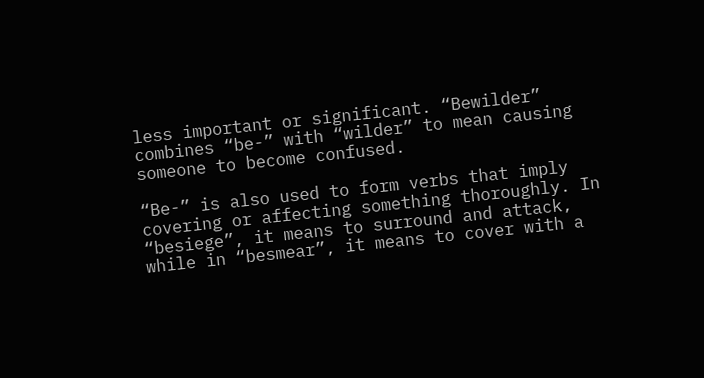less important or significant. “Bewilder” combines “be-” with “wilder” to mean causing someone to become confused.

“Be-” is also used to form verbs that imply covering or affecting something thoroughly. In “besiege”, it means to surround and attack, while in “besmear”, it means to cover with a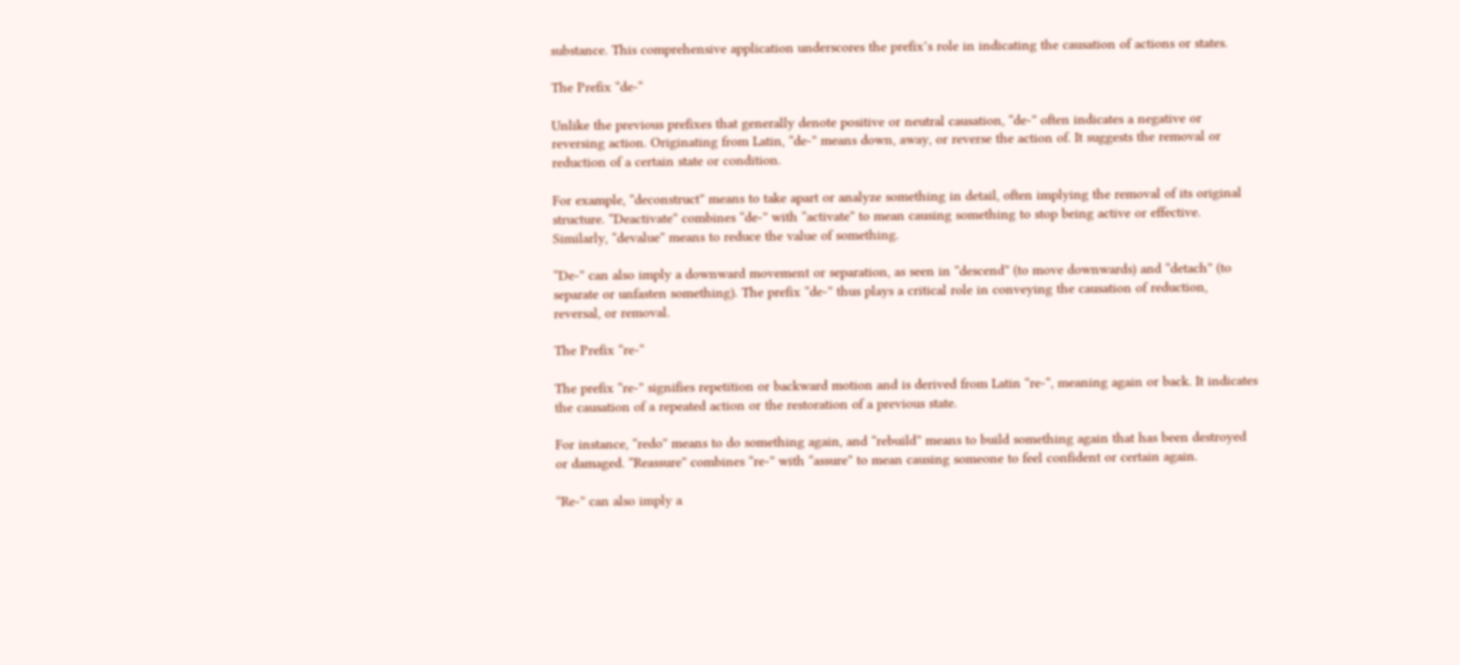substance. This comprehensive application underscores the prefix’s role in indicating the causation of actions or states.

The Prefix “de-“

Unlike the previous prefixes that generally denote positive or neutral causation, “de-” often indicates a negative or reversing action. Originating from Latin, “de-” means down, away, or reverse the action of. It suggests the removal or reduction of a certain state or condition.

For example, “deconstruct” means to take apart or analyze something in detail, often implying the removal of its original structure. “Deactivate” combines “de-” with “activate” to mean causing something to stop being active or effective. Similarly, “devalue” means to reduce the value of something.

“De-” can also imply a downward movement or separation, as seen in “descend” (to move downwards) and “detach” (to separate or unfasten something). The prefix “de-” thus plays a critical role in conveying the causation of reduction, reversal, or removal.

The Prefix “re-“

The prefix “re-” signifies repetition or backward motion and is derived from Latin “re-“, meaning again or back. It indicates the causation of a repeated action or the restoration of a previous state.

For instance, “redo” means to do something again, and “rebuild” means to build something again that has been destroyed or damaged. “Reassure” combines “re-” with “assure” to mean causing someone to feel confident or certain again.

“Re-” can also imply a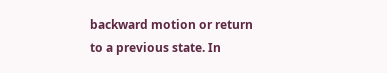backward motion or return to a previous state. In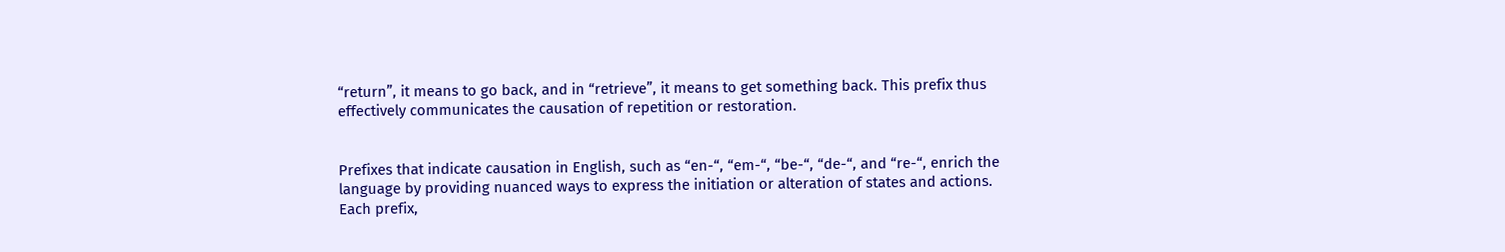“return”, it means to go back, and in “retrieve”, it means to get something back. This prefix thus effectively communicates the causation of repetition or restoration.


Prefixes that indicate causation in English, such as “en-“, “em-“, “be-“, “de-“, and “re-“, enrich the language by providing nuanced ways to express the initiation or alteration of states and actions. Each prefix,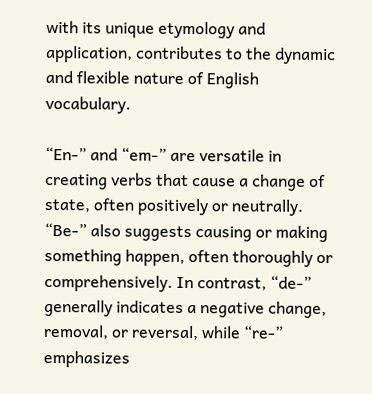with its unique etymology and application, contributes to the dynamic and flexible nature of English vocabulary.

“En-” and “em-” are versatile in creating verbs that cause a change of state, often positively or neutrally. “Be-” also suggests causing or making something happen, often thoroughly or comprehensively. In contrast, “de-” generally indicates a negative change, removal, or reversal, while “re-” emphasizes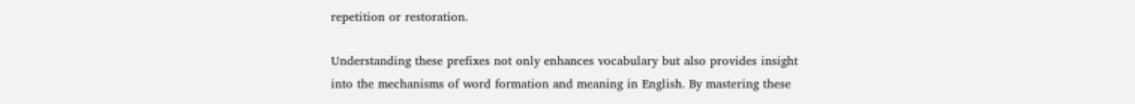repetition or restoration.

Understanding these prefixes not only enhances vocabulary but also provides insight into the mechanisms of word formation and meaning in English. By mastering these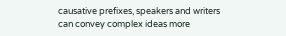causative prefixes, speakers and writers can convey complex ideas more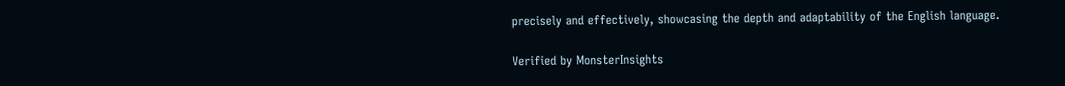precisely and effectively, showcasing the depth and adaptability of the English language.

Verified by MonsterInsights